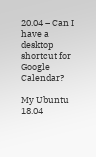20.04 – Can I have a desktop shortcut for Google Calendar?

My Ubuntu 18.04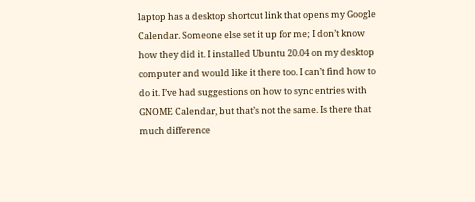laptop has a desktop shortcut link that opens my Google Calendar. Someone else set it up for me; I don’t know how they did it. I installed Ubuntu 20.04 on my desktop computer and would like it there too. I can’t find how to do it. I’ve had suggestions on how to sync entries with GNOME Calendar, but that’s not the same. Is there that much difference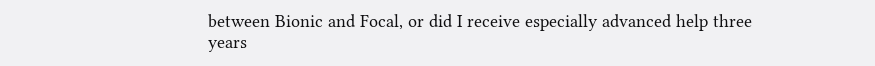between Bionic and Focal, or did I receive especially advanced help three years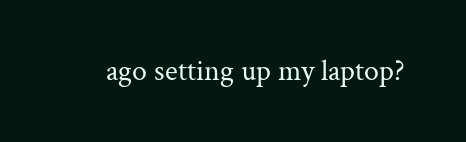ago setting up my laptop?